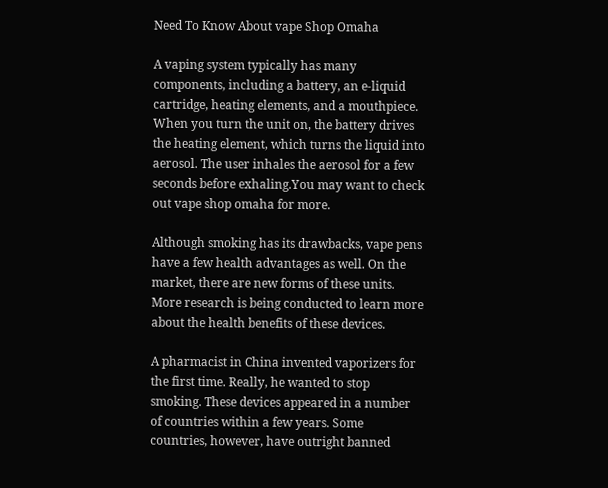Need To Know About vape Shop Omaha

A vaping system typically has many components, including a battery, an e-liquid cartridge, heating elements, and a mouthpiece. When you turn the unit on, the battery drives the heating element, which turns the liquid into aerosol. The user inhales the aerosol for a few seconds before exhaling.You may want to check out vape shop omaha for more.

Although smoking has its drawbacks, vape pens have a few health advantages as well. On the market, there are new forms of these units. More research is being conducted to learn more about the health benefits of these devices.

A pharmacist in China invented vaporizers for the first time. Really, he wanted to stop smoking. These devices appeared in a number of countries within a few years. Some countries, however, have outright banned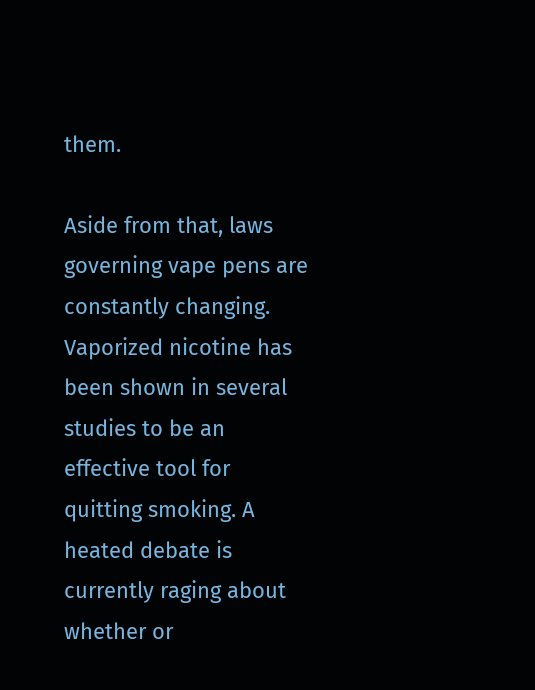them.

Aside from that, laws governing vape pens are constantly changing. Vaporized nicotine has been shown in several studies to be an effective tool for quitting smoking. A heated debate is currently raging about whether or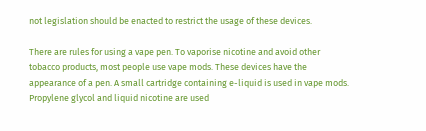not legislation should be enacted to restrict the usage of these devices.

There are rules for using a vape pen. To vaporise nicotine and avoid other tobacco products, most people use vape mods. These devices have the appearance of a pen. A small cartridge containing e-liquid is used in vape mods. Propylene glycol and liquid nicotine are used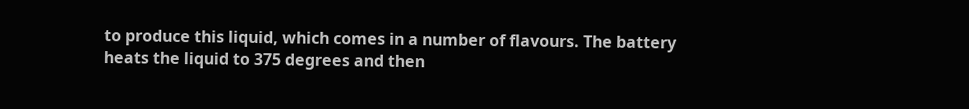to produce this liquid, which comes in a number of flavours. The battery heats the liquid to 375 degrees and then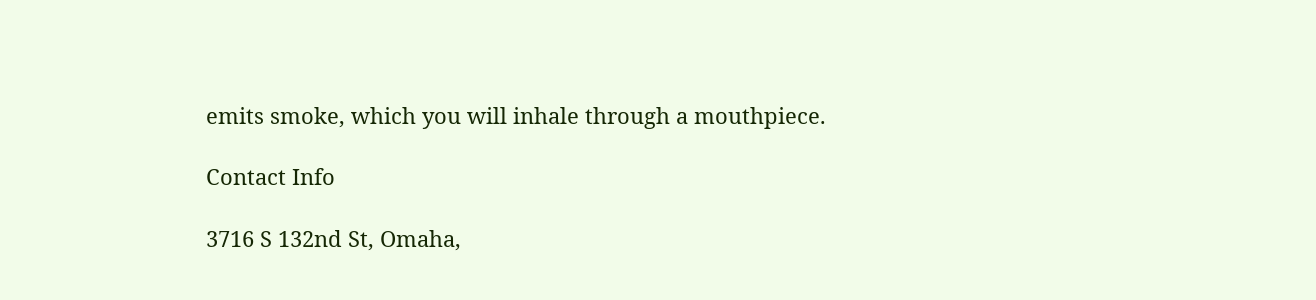emits smoke, which you will inhale through a mouthpiece.

Contact Info

3716 S 132nd St, Omaha,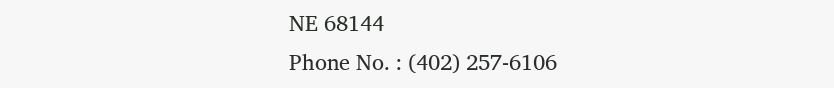NE 68144
Phone No. : (402) 257-6106